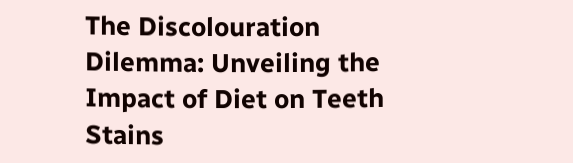The Discolouration Dilemma: Unveiling the Impact of Diet on Teeth Stains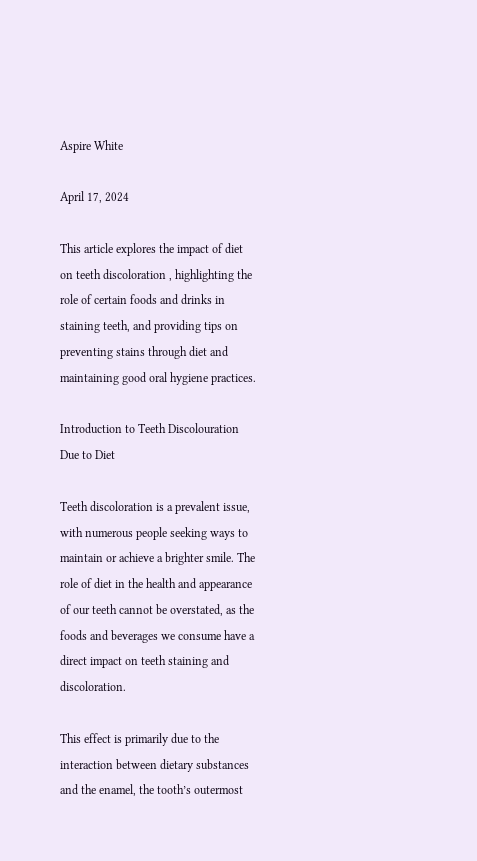Aspire White

April 17, 2024

This article explores the impact of diet on teeth discoloration , highlighting the role of certain foods and drinks in staining teeth, and providing tips on preventing stains through diet and maintaining good oral hygiene practices.

Introduction to Teeth Discolouration Due to Diet

Teeth discoloration is a prevalent issue, with numerous people seeking ways to maintain or achieve a brighter smile. The role of diet in the health and appearance of our teeth cannot be overstated, as the foods and beverages we consume have a direct impact on teeth staining and discoloration.

This effect is primarily due to the interaction between dietary substances and the enamel, the tooth’s outermost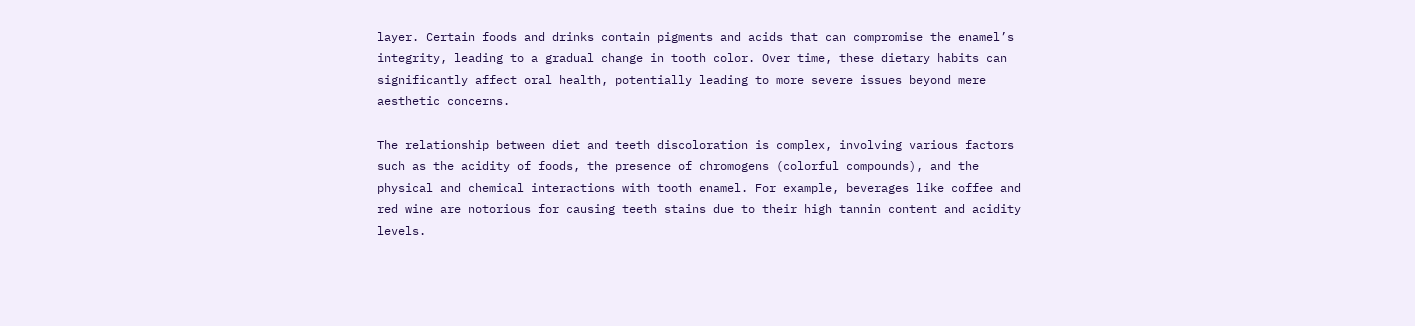layer. Certain foods and drinks contain pigments and acids that can compromise the enamel’s integrity, leading to a gradual change in tooth color. Over time, these dietary habits can significantly affect oral health, potentially leading to more severe issues beyond mere aesthetic concerns.

The relationship between diet and teeth discoloration is complex, involving various factors such as the acidity of foods, the presence of chromogens (colorful compounds), and the physical and chemical interactions with tooth enamel. For example, beverages like coffee and red wine are notorious for causing teeth stains due to their high tannin content and acidity levels.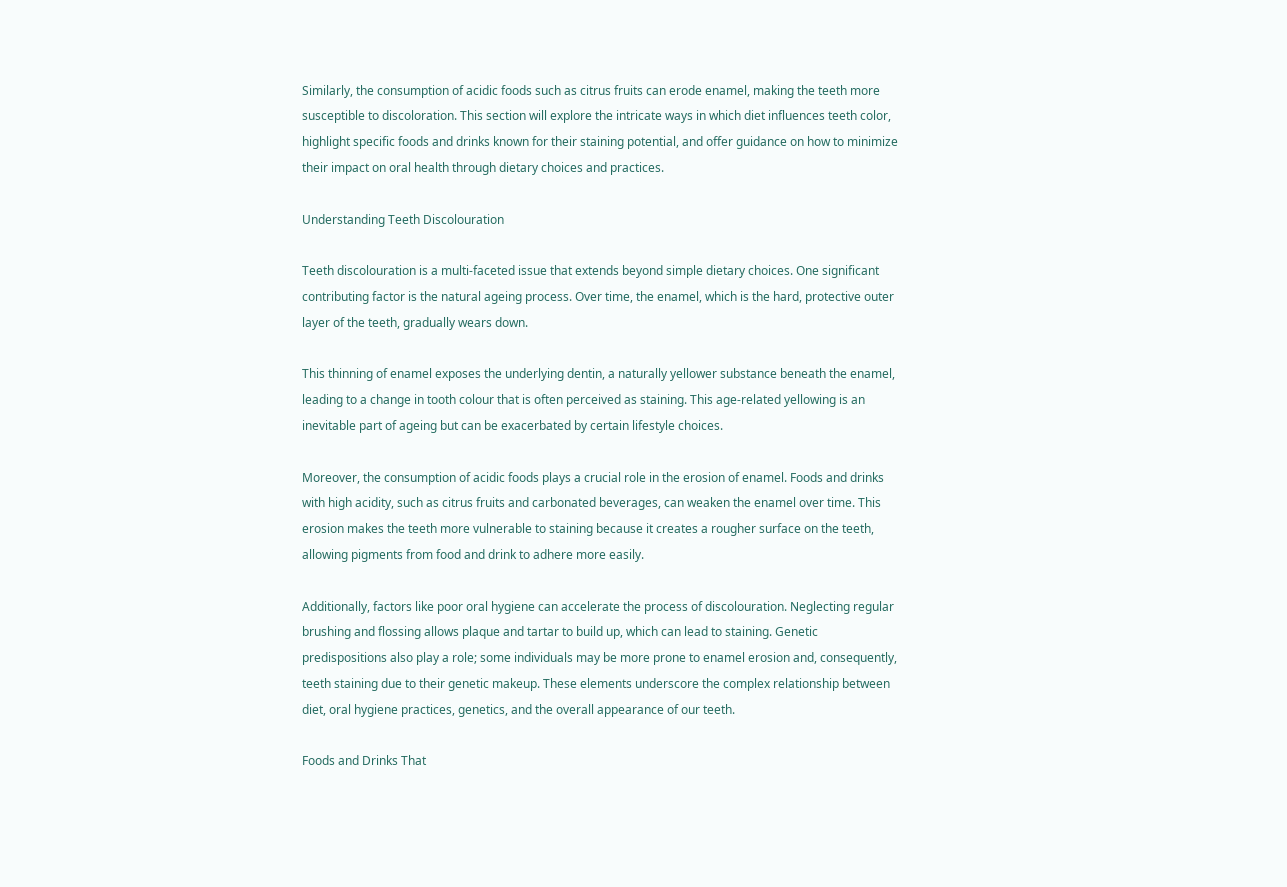Similarly, the consumption of acidic foods such as citrus fruits can erode enamel, making the teeth more susceptible to discoloration. This section will explore the intricate ways in which diet influences teeth color, highlight specific foods and drinks known for their staining potential, and offer guidance on how to minimize their impact on oral health through dietary choices and practices.

Understanding Teeth Discolouration

Teeth discolouration is a multi-faceted issue that extends beyond simple dietary choices. One significant contributing factor is the natural ageing process. Over time, the enamel, which is the hard, protective outer layer of the teeth, gradually wears down.

This thinning of enamel exposes the underlying dentin, a naturally yellower substance beneath the enamel, leading to a change in tooth colour that is often perceived as staining. This age-related yellowing is an inevitable part of ageing but can be exacerbated by certain lifestyle choices.

Moreover, the consumption of acidic foods plays a crucial role in the erosion of enamel. Foods and drinks with high acidity, such as citrus fruits and carbonated beverages, can weaken the enamel over time. This erosion makes the teeth more vulnerable to staining because it creates a rougher surface on the teeth, allowing pigments from food and drink to adhere more easily.

Additionally, factors like poor oral hygiene can accelerate the process of discolouration. Neglecting regular brushing and flossing allows plaque and tartar to build up, which can lead to staining. Genetic predispositions also play a role; some individuals may be more prone to enamel erosion and, consequently, teeth staining due to their genetic makeup. These elements underscore the complex relationship between diet, oral hygiene practices, genetics, and the overall appearance of our teeth.

Foods and Drinks That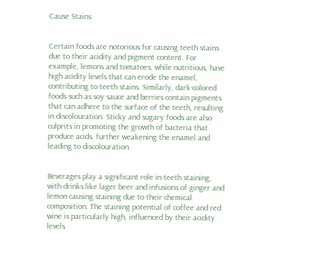Cause Stains


Certain foods are notorious for causing teeth stains due to their acidity and pigment content. For example, lemons and tomatoes, while nutritious, have high acidity levels that can erode the enamel, contributing to teeth stains. Similarly, dark-colored foods such as soy sauce and berries contain pigments that can adhere to the surface of the teeth, resulting in discolouration. Sticky and sugary foods are also culprits in promoting the growth of bacteria that produce acids, further weakening the enamel and leading to discolouration.


Beverages play a significant role in teeth staining, with drinks like lager beer and infusions of ginger and lemon causing staining due to their chemical composition. The staining potential of coffee and red wine is particularly high, influenced by their acidity levels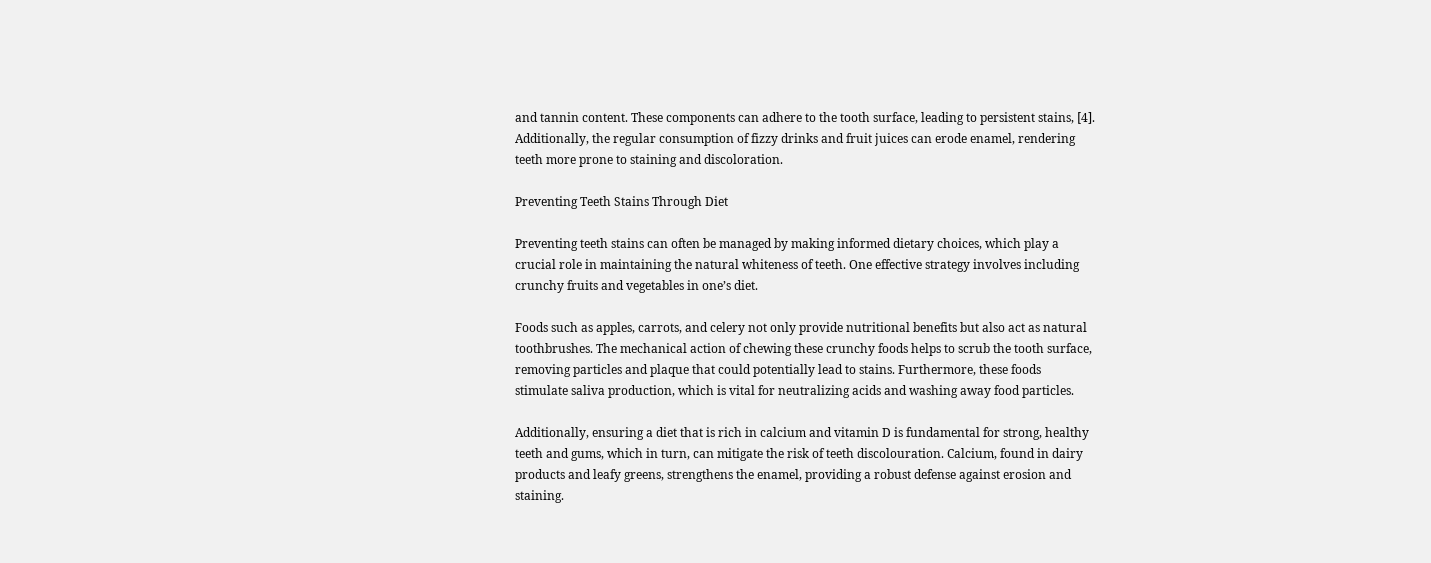and tannin content. These components can adhere to the tooth surface, leading to persistent stains, [4]. Additionally, the regular consumption of fizzy drinks and fruit juices can erode enamel, rendering teeth more prone to staining and discoloration.

Preventing Teeth Stains Through Diet

Preventing teeth stains can often be managed by making informed dietary choices, which play a crucial role in maintaining the natural whiteness of teeth. One effective strategy involves including crunchy fruits and vegetables in one’s diet.

Foods such as apples, carrots, and celery not only provide nutritional benefits but also act as natural toothbrushes. The mechanical action of chewing these crunchy foods helps to scrub the tooth surface, removing particles and plaque that could potentially lead to stains. Furthermore, these foods stimulate saliva production, which is vital for neutralizing acids and washing away food particles.

Additionally, ensuring a diet that is rich in calcium and vitamin D is fundamental for strong, healthy teeth and gums, which in turn, can mitigate the risk of teeth discolouration. Calcium, found in dairy products and leafy greens, strengthens the enamel, providing a robust defense against erosion and staining.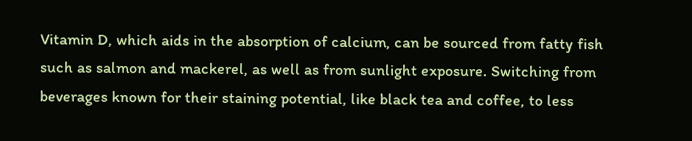Vitamin D, which aids in the absorption of calcium, can be sourced from fatty fish such as salmon and mackerel, as well as from sunlight exposure. Switching from beverages known for their staining potential, like black tea and coffee, to less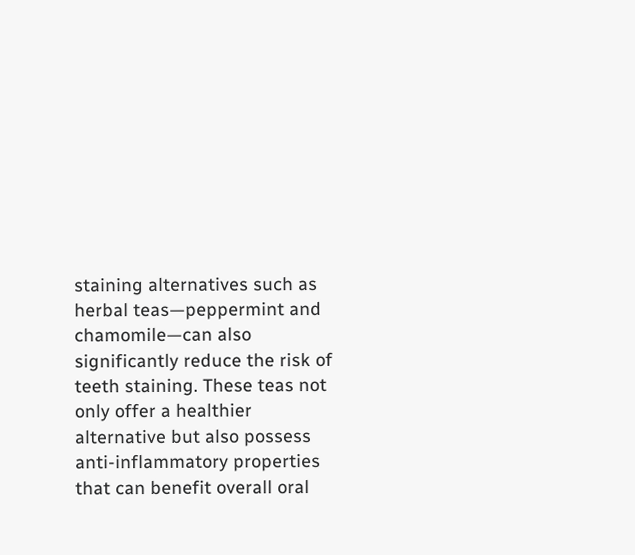staining alternatives such as herbal teas—peppermint and chamomile—can also significantly reduce the risk of teeth staining. These teas not only offer a healthier alternative but also possess anti-inflammatory properties that can benefit overall oral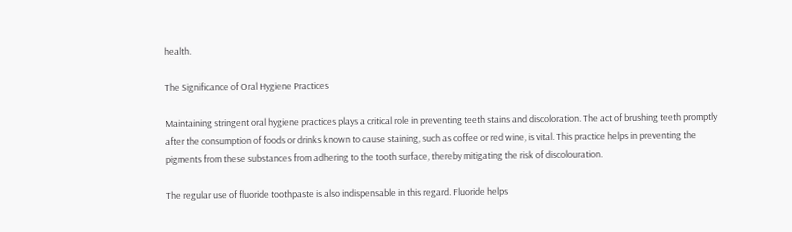health.

The Significance of Oral Hygiene Practices

Maintaining stringent oral hygiene practices plays a critical role in preventing teeth stains and discoloration. The act of brushing teeth promptly after the consumption of foods or drinks known to cause staining, such as coffee or red wine, is vital. This practice helps in preventing the pigments from these substances from adhering to the tooth surface, thereby mitigating the risk of discolouration.

The regular use of fluoride toothpaste is also indispensable in this regard. Fluoride helps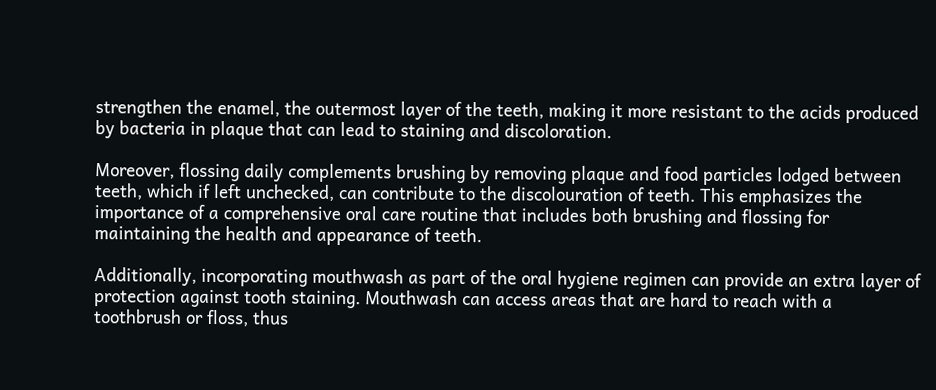strengthen the enamel, the outermost layer of the teeth, making it more resistant to the acids produced by bacteria in plaque that can lead to staining and discoloration.

Moreover, flossing daily complements brushing by removing plaque and food particles lodged between teeth, which if left unchecked, can contribute to the discolouration of teeth. This emphasizes the importance of a comprehensive oral care routine that includes both brushing and flossing for maintaining the health and appearance of teeth.

Additionally, incorporating mouthwash as part of the oral hygiene regimen can provide an extra layer of protection against tooth staining. Mouthwash can access areas that are hard to reach with a toothbrush or floss, thus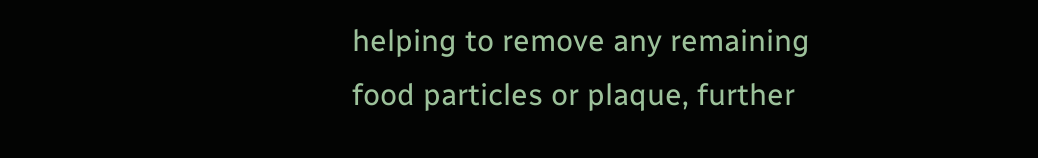helping to remove any remaining food particles or plaque, further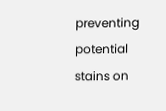preventing potential stains on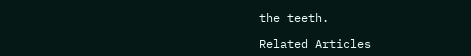the teeth.

Related Articles